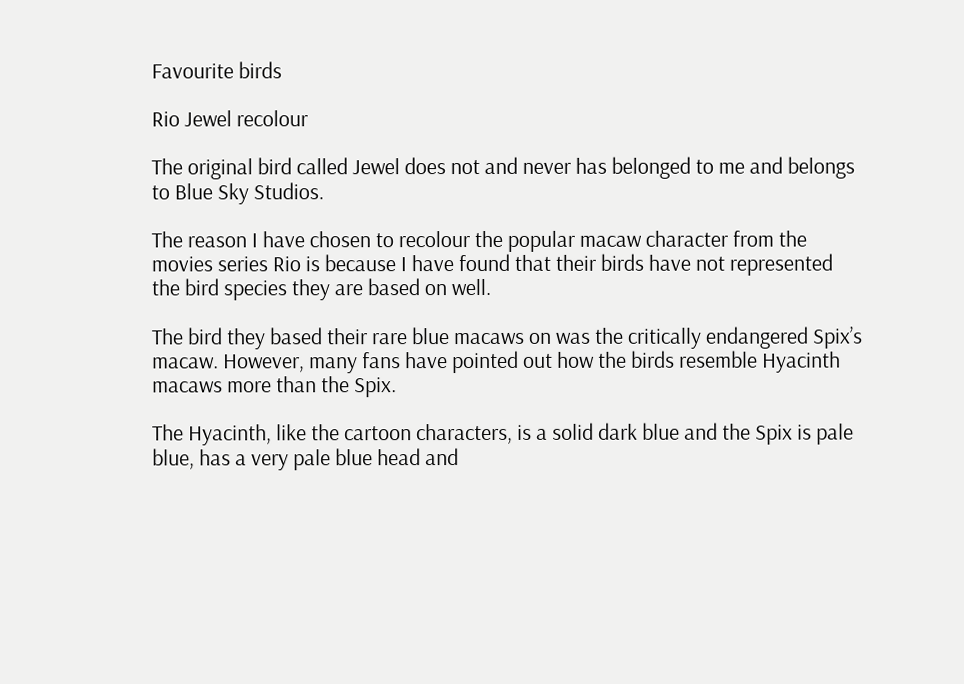Favourite birds

Rio Jewel recolour

The original bird called Jewel does not and never has belonged to me and belongs to Blue Sky Studios.

The reason I have chosen to recolour the popular macaw character from the movies series Rio is because I have found that their birds have not represented the bird species they are based on well.

The bird they based their rare blue macaws on was the critically endangered Spix’s macaw. However, many fans have pointed out how the birds resemble Hyacinth macaws more than the Spix.

The Hyacinth, like the cartoon characters, is a solid dark blue and the Spix is pale blue, has a very pale blue head and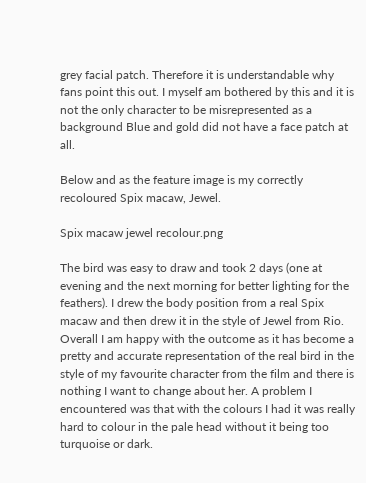grey facial patch. Therefore it is understandable why fans point this out. I myself am bothered by this and it is not the only character to be misrepresented as a background Blue and gold did not have a face patch at all.

Below and as the feature image is my correctly recoloured Spix macaw, Jewel.

Spix macaw jewel recolour.png

The bird was easy to draw and took 2 days (one at evening and the next morning for better lighting for the feathers). I drew the body position from a real Spix macaw and then drew it in the style of Jewel from Rio. Overall I am happy with the outcome as it has become a pretty and accurate representation of the real bird in the style of my favourite character from the film and there is nothing I want to change about her. A problem I encountered was that with the colours I had it was really hard to colour in the pale head without it being too turquoise or dark.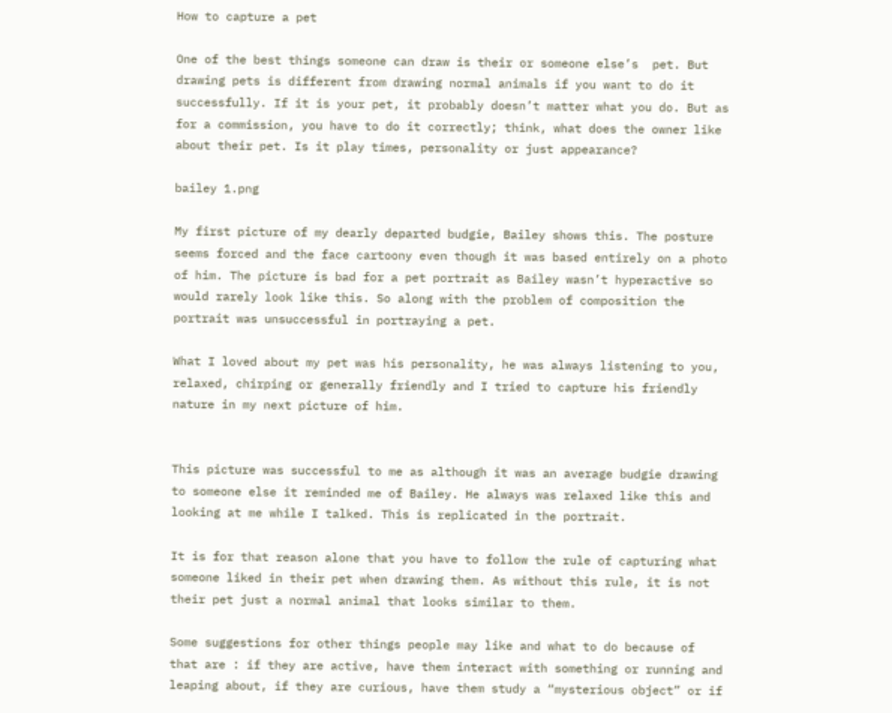How to capture a pet

One of the best things someone can draw is their or someone else’s  pet. But drawing pets is different from drawing normal animals if you want to do it successfully. If it is your pet, it probably doesn’t matter what you do. But as for a commission, you have to do it correctly; think, what does the owner like about their pet. Is it play times, personality or just appearance?

bailey 1.png

My first picture of my dearly departed budgie, Bailey shows this. The posture seems forced and the face cartoony even though it was based entirely on a photo of him. The picture is bad for a pet portrait as Bailey wasn’t hyperactive so would rarely look like this. So along with the problem of composition the portrait was unsuccessful in portraying a pet.

What I loved about my pet was his personality, he was always listening to you, relaxed, chirping or generally friendly and I tried to capture his friendly nature in my next picture of him.


This picture was successful to me as although it was an average budgie drawing to someone else it reminded me of Bailey. He always was relaxed like this and looking at me while I talked. This is replicated in the portrait.

It is for that reason alone that you have to follow the rule of capturing what someone liked in their pet when drawing them. As without this rule, it is not their pet just a normal animal that looks similar to them.

Some suggestions for other things people may like and what to do because of that are : if they are active, have them interact with something or running and leaping about, if they are curious, have them study a “mysterious object” or if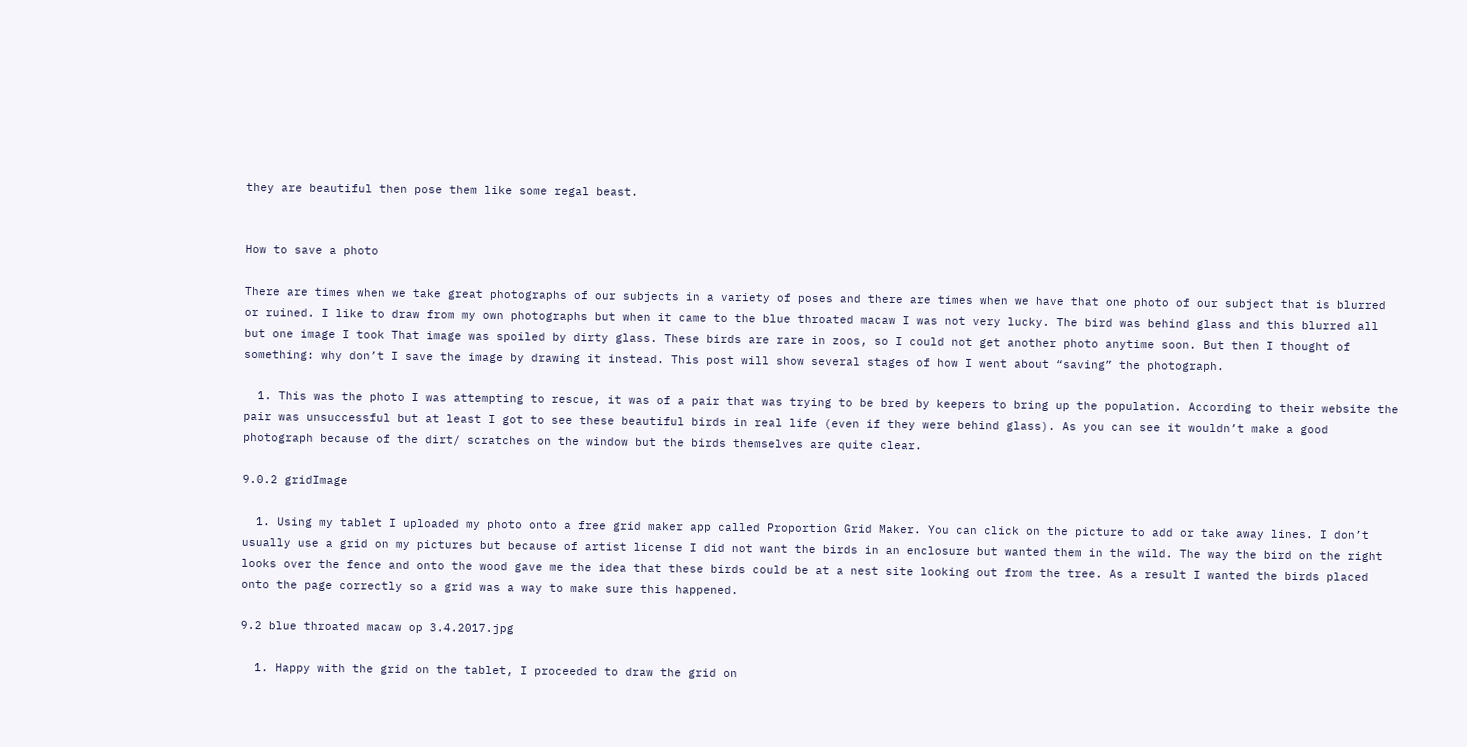they are beautiful then pose them like some regal beast.


How to save a photo

There are times when we take great photographs of our subjects in a variety of poses and there are times when we have that one photo of our subject that is blurred or ruined. I like to draw from my own photographs but when it came to the blue throated macaw I was not very lucky. The bird was behind glass and this blurred all but one image I took That image was spoiled by dirty glass. These birds are rare in zoos, so I could not get another photo anytime soon. But then I thought of something: why don’t I save the image by drawing it instead. This post will show several stages of how I went about “saving” the photograph.

  1. This was the photo I was attempting to rescue, it was of a pair that was trying to be bred by keepers to bring up the population. According to their website the pair was unsuccessful but at least I got to see these beautiful birds in real life (even if they were behind glass). As you can see it wouldn’t make a good photograph because of the dirt/ scratches on the window but the birds themselves are quite clear.

9.0.2 gridImage

  1. Using my tablet I uploaded my photo onto a free grid maker app called Proportion Grid Maker. You can click on the picture to add or take away lines. I don’t usually use a grid on my pictures but because of artist license I did not want the birds in an enclosure but wanted them in the wild. The way the bird on the right looks over the fence and onto the wood gave me the idea that these birds could be at a nest site looking out from the tree. As a result I wanted the birds placed onto the page correctly so a grid was a way to make sure this happened.

9.2 blue throated macaw op 3.4.2017.jpg

  1. Happy with the grid on the tablet, I proceeded to draw the grid on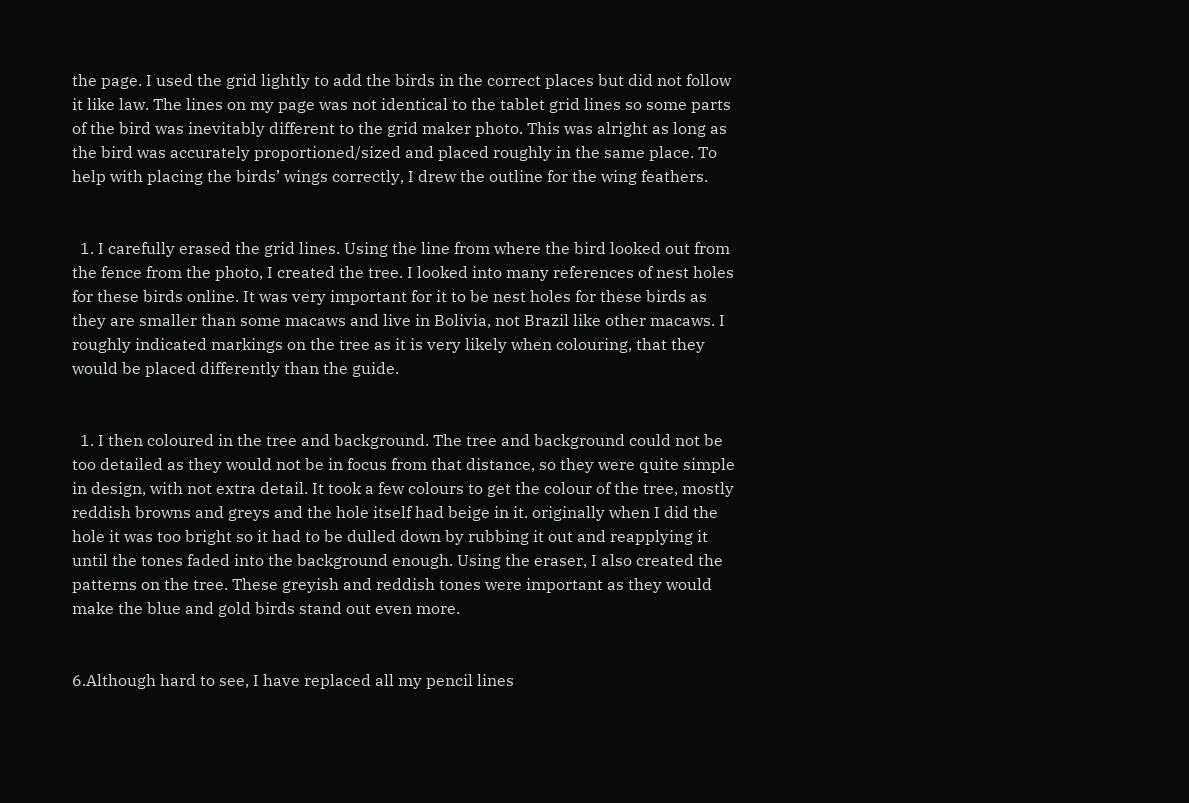the page. I used the grid lightly to add the birds in the correct places but did not follow it like law. The lines on my page was not identical to the tablet grid lines so some parts of the bird was inevitably different to the grid maker photo. This was alright as long as the bird was accurately proportioned/sized and placed roughly in the same place. To help with placing the birds’ wings correctly, I drew the outline for the wing feathers.


  1. I carefully erased the grid lines. Using the line from where the bird looked out from the fence from the photo, I created the tree. I looked into many references of nest holes for these birds online. It was very important for it to be nest holes for these birds as they are smaller than some macaws and live in Bolivia, not Brazil like other macaws. I roughly indicated markings on the tree as it is very likely when colouring, that they would be placed differently than the guide.


  1. I then coloured in the tree and background. The tree and background could not be too detailed as they would not be in focus from that distance, so they were quite simple in design, with not extra detail. It took a few colours to get the colour of the tree, mostly reddish browns and greys and the hole itself had beige in it. originally when I did the hole it was too bright so it had to be dulled down by rubbing it out and reapplying it until the tones faded into the background enough. Using the eraser, I also created the patterns on the tree. These greyish and reddish tones were important as they would make the blue and gold birds stand out even more.


6.Although hard to see, I have replaced all my pencil lines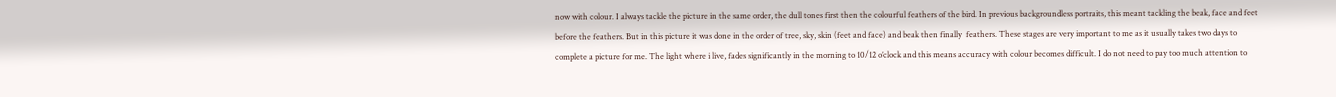now with colour. I always tackle the picture in the same order, the dull tones first then the colourful feathers of the bird. In previous backgroundless portraits, this meant tackling the beak, face and feet before the feathers. But in this picture it was done in the order of tree, sky, skin (feet and face) and beak then finally  feathers. These stages are very important to me as it usually takes two days to complete a picture for me. The light where i live, fades significantly in the morning to 10/12 o’clock and this means accuracy with colour becomes difficult. I do not need to pay too much attention to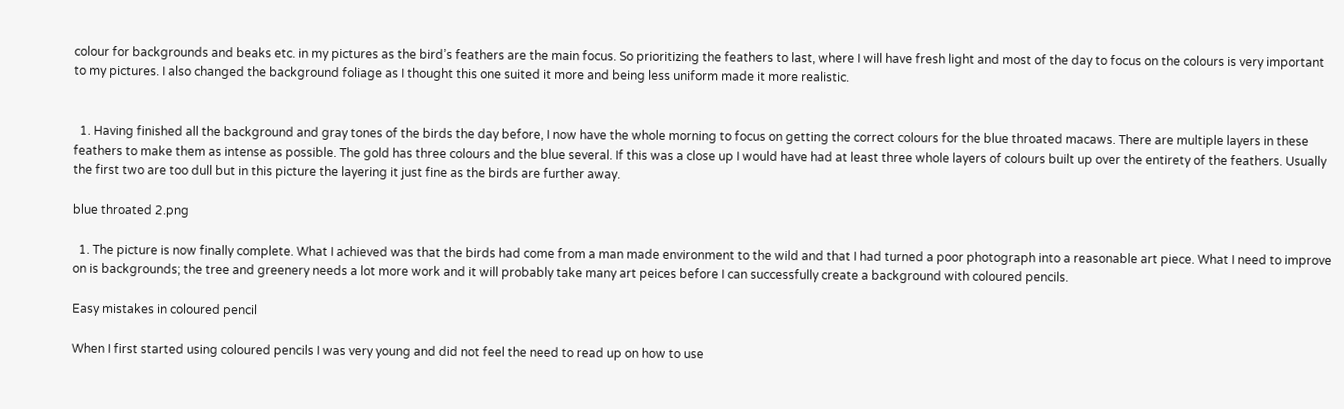colour for backgrounds and beaks etc. in my pictures as the bird’s feathers are the main focus. So prioritizing the feathers to last, where I will have fresh light and most of the day to focus on the colours is very important to my pictures. I also changed the background foliage as I thought this one suited it more and being less uniform made it more realistic.


  1. Having finished all the background and gray tones of the birds the day before, I now have the whole morning to focus on getting the correct colours for the blue throated macaws. There are multiple layers in these feathers to make them as intense as possible. The gold has three colours and the blue several. If this was a close up I would have had at least three whole layers of colours built up over the entirety of the feathers. Usually the first two are too dull but in this picture the layering it just fine as the birds are further away.

blue throated 2.png

  1. The picture is now finally complete. What I achieved was that the birds had come from a man made environment to the wild and that I had turned a poor photograph into a reasonable art piece. What I need to improve on is backgrounds; the tree and greenery needs a lot more work and it will probably take many art peices before I can successfully create a background with coloured pencils.

Easy mistakes in coloured pencil

When I first started using coloured pencils I was very young and did not feel the need to read up on how to use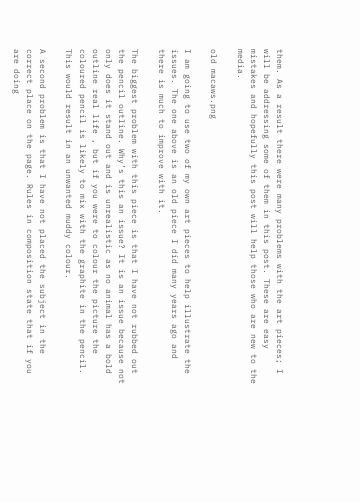them. As a result there were many problems with the art pieces; I will be addressing some of them in this post. These are easy mistakes and hopefully this post will help those who are new to the media.

old macaws.png

I am going to use two of my own art pieces to help illustrate the issues. The one above is an old piece I did many years ago and there is much to improve with it.

The biggest problem with this piece is that I have not rubbed out the pencil outline. Why’s this an issue? It is an issue because not only does it stand out and is unrealistic as no animal has a bold outline real life , but if you were to colour the picture the coloured pencil is likely to mix with the graphite in the pencil. This would result in an unwanted muddy colour.

A second problem is that I have not placed the subject in the correct place on the page. Rules in composition state that if you are doing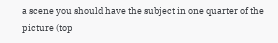a scene you should have the subject in one quarter of the picture (top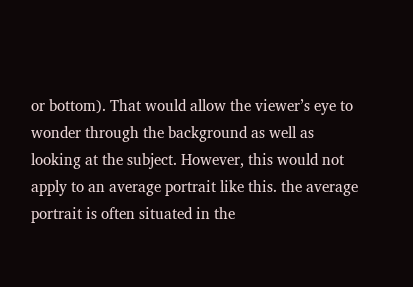or bottom). That would allow the viewer’s eye to wonder through the background as well as looking at the subject. However, this would not apply to an average portrait like this. the average portrait is often situated in the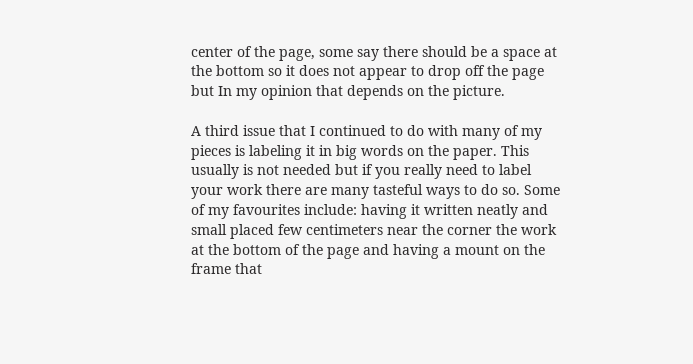center of the page, some say there should be a space at the bottom so it does not appear to drop off the page but In my opinion that depends on the picture.

A third issue that I continued to do with many of my pieces is labeling it in big words on the paper. This usually is not needed but if you really need to label your work there are many tasteful ways to do so. Some of my favourites include: having it written neatly and small placed few centimeters near the corner the work at the bottom of the page and having a mount on the frame that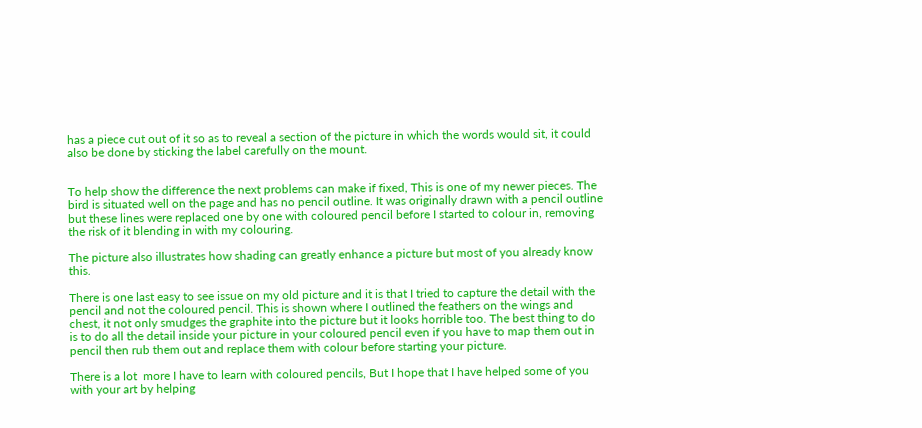has a piece cut out of it so as to reveal a section of the picture in which the words would sit, it could also be done by sticking the label carefully on the mount.


To help show the difference the next problems can make if fixed, This is one of my newer pieces. The bird is situated well on the page and has no pencil outline. It was originally drawn with a pencil outline but these lines were replaced one by one with coloured pencil before I started to colour in, removing the risk of it blending in with my colouring.

The picture also illustrates how shading can greatly enhance a picture but most of you already know this.

There is one last easy to see issue on my old picture and it is that I tried to capture the detail with the pencil and not the coloured pencil. This is shown where I outlined the feathers on the wings and chest, it not only smudges the graphite into the picture but it looks horrible too. The best thing to do is to do all the detail inside your picture in your coloured pencil even if you have to map them out in pencil then rub them out and replace them with colour before starting your picture.

There is a lot  more I have to learn with coloured pencils, But I hope that I have helped some of you with your art by helping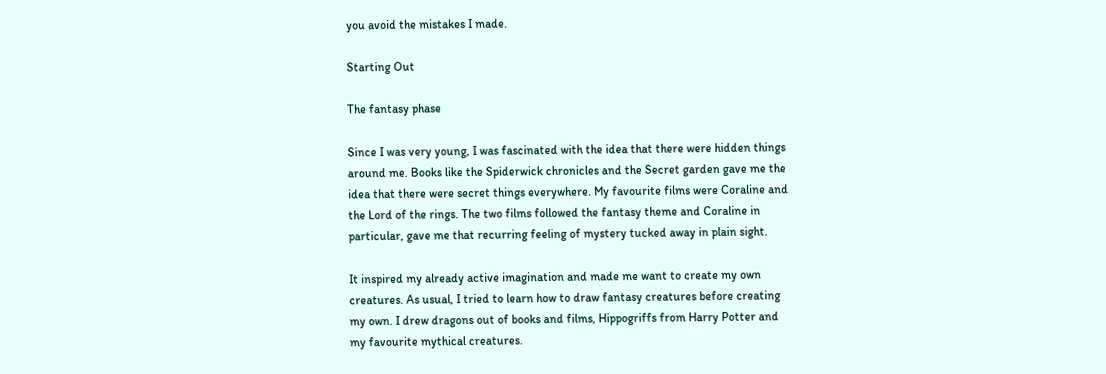you avoid the mistakes I made.

Starting Out

The fantasy phase

Since I was very young, I was fascinated with the idea that there were hidden things around me. Books like the Spiderwick chronicles and the Secret garden gave me the idea that there were secret things everywhere. My favourite films were Coraline and the Lord of the rings. The two films followed the fantasy theme and Coraline in particular, gave me that recurring feeling of mystery tucked away in plain sight.

It inspired my already active imagination and made me want to create my own creatures. As usual, I tried to learn how to draw fantasy creatures before creating my own. I drew dragons out of books and films, Hippogriffs from Harry Potter and my favourite mythical creatures.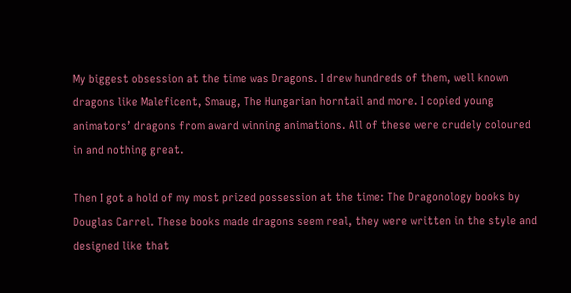My biggest obsession at the time was Dragons. I drew hundreds of them, well known dragons like Maleficent, Smaug, The Hungarian horntail and more. I copied young animators’ dragons from award winning animations. All of these were crudely coloured in and nothing great.

Then I got a hold of my most prized possession at the time: The Dragonology books by Douglas Carrel. These books made dragons seem real, they were written in the style and designed like that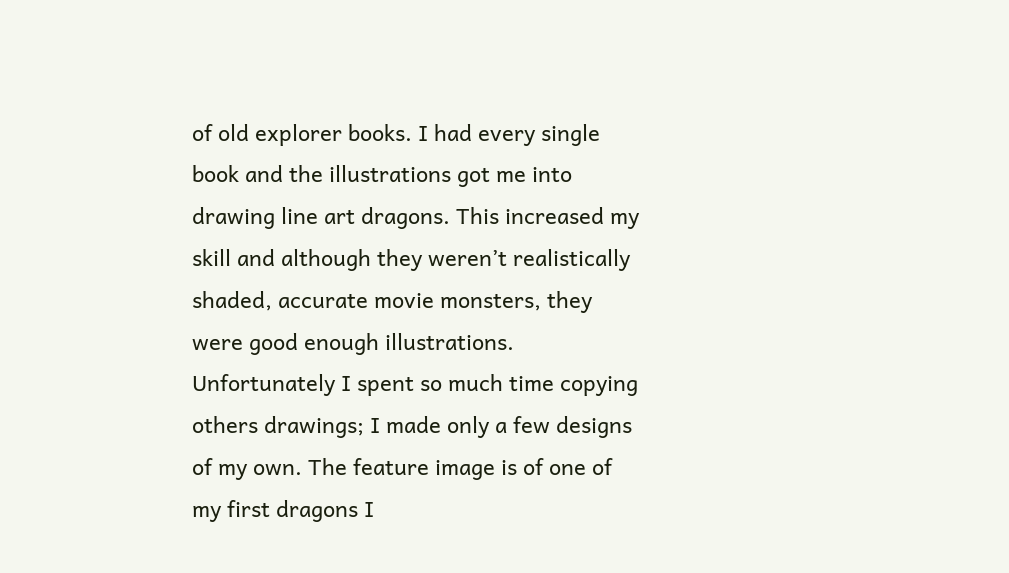of old explorer books. I had every single book and the illustrations got me into drawing line art dragons. This increased my skill and although they weren’t realistically shaded, accurate movie monsters, they were good enough illustrations. Unfortunately I spent so much time copying others drawings; I made only a few designs of my own. The feature image is of one of my first dragons I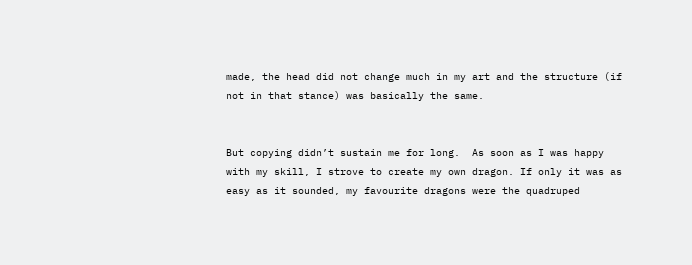made, the head did not change much in my art and the structure (if not in that stance) was basically the same.


But copying didn’t sustain me for long.  As soon as I was happy with my skill, I strove to create my own dragon. If only it was as easy as it sounded, my favourite dragons were the quadruped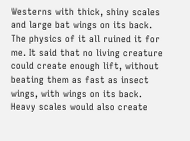Westerns with thick, shiny scales and large bat wings on its back. The physics of it all ruined it for me. It said that no living creature could create enough lift, without beating them as fast as insect wings, with wings on its back. Heavy scales would also create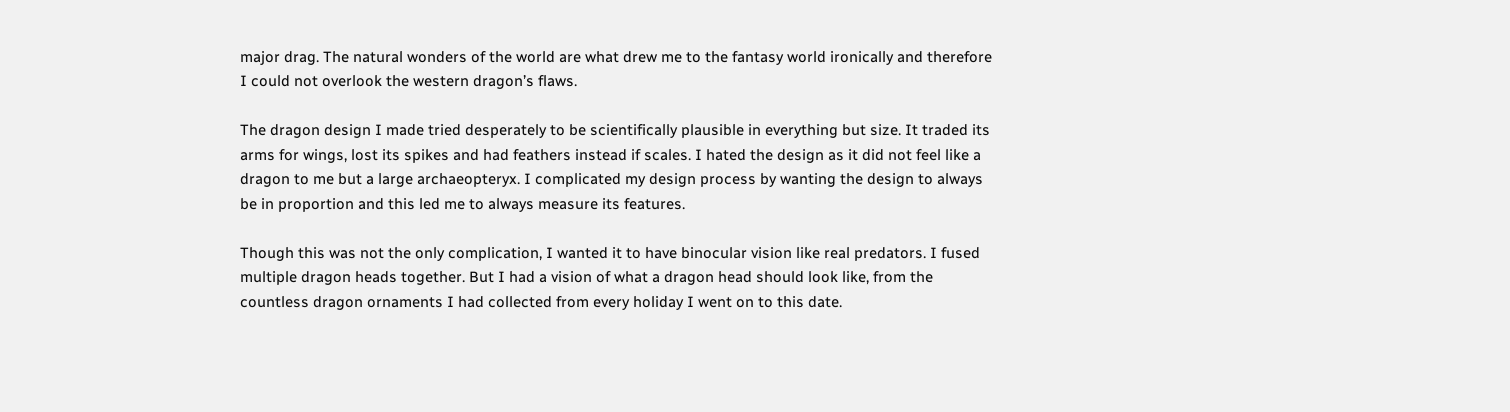major drag. The natural wonders of the world are what drew me to the fantasy world ironically and therefore I could not overlook the western dragon’s flaws.

The dragon design I made tried desperately to be scientifically plausible in everything but size. It traded its arms for wings, lost its spikes and had feathers instead if scales. I hated the design as it did not feel like a dragon to me but a large archaeopteryx. I complicated my design process by wanting the design to always be in proportion and this led me to always measure its features.

Though this was not the only complication, I wanted it to have binocular vision like real predators. I fused multiple dragon heads together. But I had a vision of what a dragon head should look like, from the countless dragon ornaments I had collected from every holiday I went on to this date.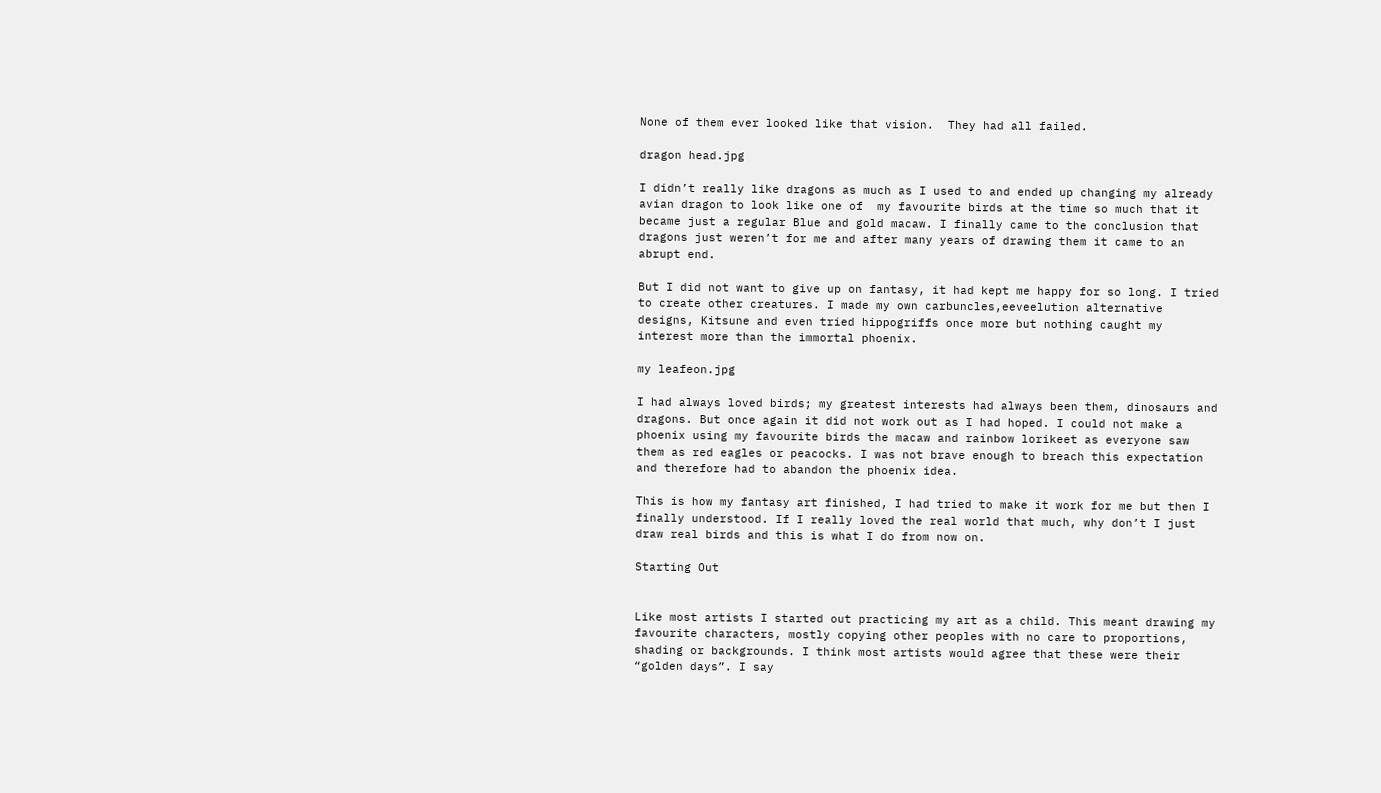None of them ever looked like that vision.  They had all failed.

dragon head.jpg

I didn’t really like dragons as much as I used to and ended up changing my already avian dragon to look like one of  my favourite birds at the time so much that it became just a regular Blue and gold macaw. I finally came to the conclusion that dragons just weren’t for me and after many years of drawing them it came to an abrupt end.

But I did not want to give up on fantasy, it had kept me happy for so long. I tried to create other creatures. I made my own carbuncles,eeveelution alternative designs, Kitsune and even tried hippogriffs once more but nothing caught my interest more than the immortal phoenix.

my leafeon.jpg

I had always loved birds; my greatest interests had always been them, dinosaurs and dragons. But once again it did not work out as I had hoped. I could not make a phoenix using my favourite birds the macaw and rainbow lorikeet as everyone saw them as red eagles or peacocks. I was not brave enough to breach this expectation and therefore had to abandon the phoenix idea.

This is how my fantasy art finished, I had tried to make it work for me but then I finally understood. If I really loved the real world that much, why don’t I just draw real birds and this is what I do from now on.

Starting Out


Like most artists I started out practicing my art as a child. This meant drawing my favourite characters, mostly copying other peoples with no care to proportions, shading or backgrounds. I think most artists would agree that these were their “golden days”. I say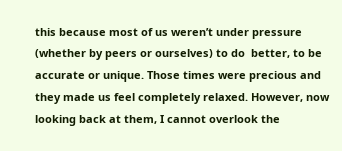this because most of us weren’t under pressure (whether by peers or ourselves) to do  better, to be accurate or unique. Those times were precious and they made us feel completely relaxed. However, now looking back at them, I cannot overlook the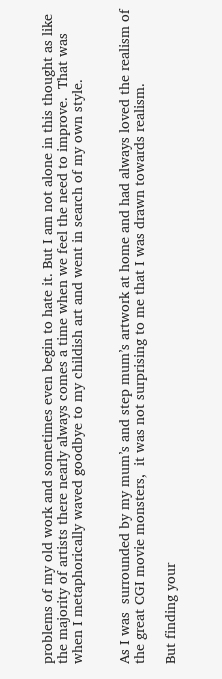problems of my old work and sometimes even begin to hate it. But I am not alone in this thought as like the majority of artists there nearly always comes a time when we feel the need to improve.  That was when I metaphorically waved goodbye to my childish art and went in search of my own style.


As I was  surrounded by my mum’s and step mum’s artwork at home and had always loved the realism of the great CGI movie monsters,  it was not surprising to me that I was drawn towards realism.

But finding your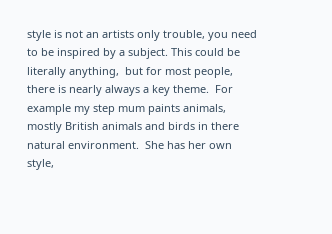style is not an artists only trouble, you need to be inspired by a subject. This could be literally anything,  but for most people, there is nearly always a key theme.  For example my step mum paints animals, mostly British animals and birds in there natural environment.  She has her own style,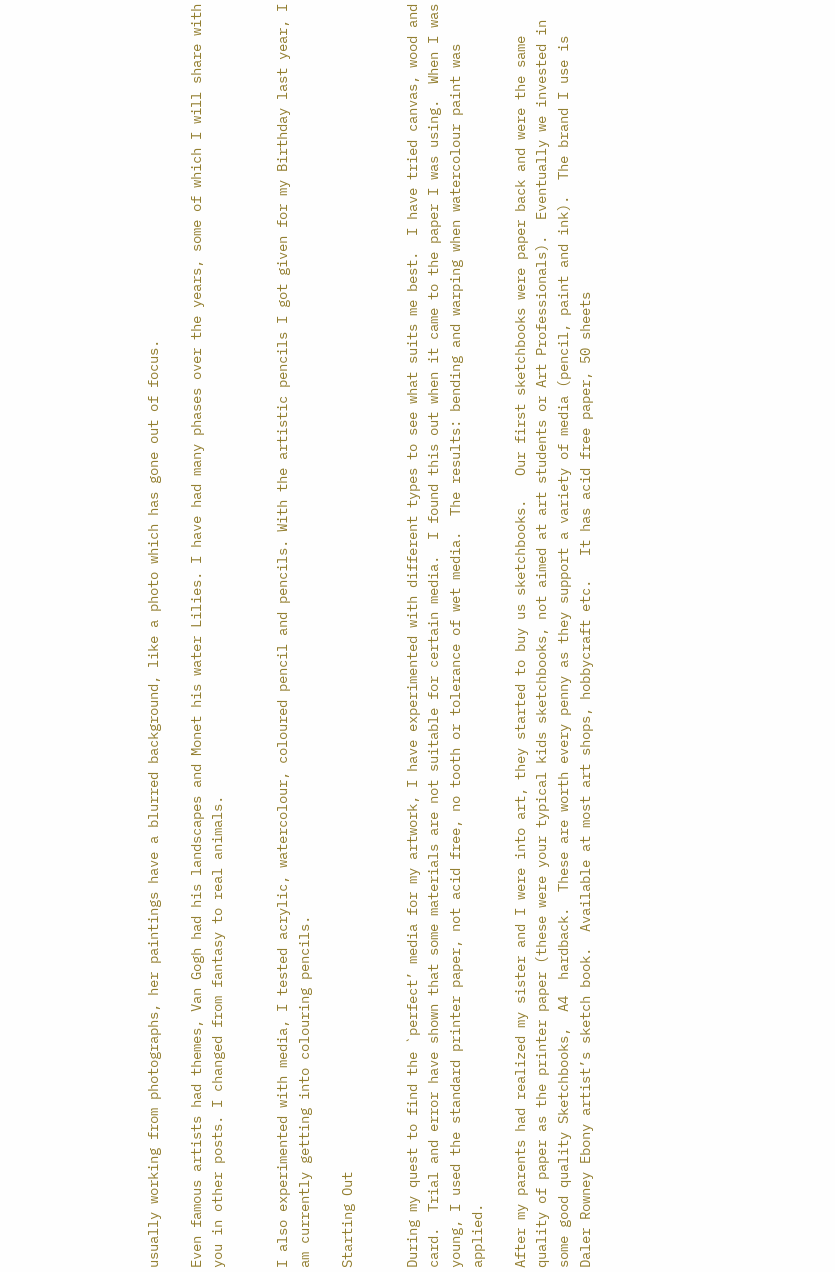usually working from photographs, her paintings have a blurred background, like a photo which has gone out of focus.

Even famous artists had themes, Van Gogh had his landscapes and Monet his water Lilies. I have had many phases over the years, some of which I will share with you in other posts. I changed from fantasy to real animals.


I also experimented with media, I tested acrylic, watercolour, coloured pencil and pencils. With the artistic pencils I got given for my Birthday last year, I am currently getting into colouring pencils.

Starting Out


During my quest to find the `perfect’ media for my artwork, I have experimented with different types to see what suits me best.  I have tried canvas, wood and card.  Trial and error have shown that some materials are not suitable for certain media.  I found this out when it came to the paper I was using.  When I was young, I used the standard printer paper, not acid free, no tooth or tolerance of wet media.  The results: bending and warping when watercolour paint was applied.

After my parents had realized my sister and I were into art, they started to buy us sketchbooks.   Our first sketchbooks were paper back and were the same quality of paper as the printer paper (these were your typical kids sketchbooks, not aimed at art students or Art Professionals).  Eventually we invested in some good quality Sketchbooks,  A4  hardback.  These are worth every penny as they support a variety of media (pencil, paint and ink).  The brand I use is  Daler Rowney Ebony artist’s sketch book.  Available at most art shops, hobbycraft etc.   It has acid free paper, 50 sheets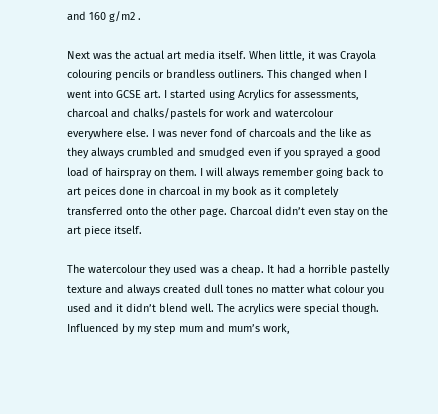and 160 g/m2 .

Next was the actual art media itself. When little, it was Crayola colouring pencils or brandless outliners. This changed when I went into GCSE art. I started using Acrylics for assessments, charcoal and chalks/pastels for work and watercolour everywhere else. I was never fond of charcoals and the like as they always crumbled and smudged even if you sprayed a good load of hairspray on them. I will always remember going back to art peices done in charcoal in my book as it completely transferred onto the other page. Charcoal didn’t even stay on the art piece itself.

The watercolour they used was a cheap. It had a horrible pastelly texture and always created dull tones no matter what colour you used and it didn’t blend well. The acrylics were special though. Influenced by my step mum and mum’s work,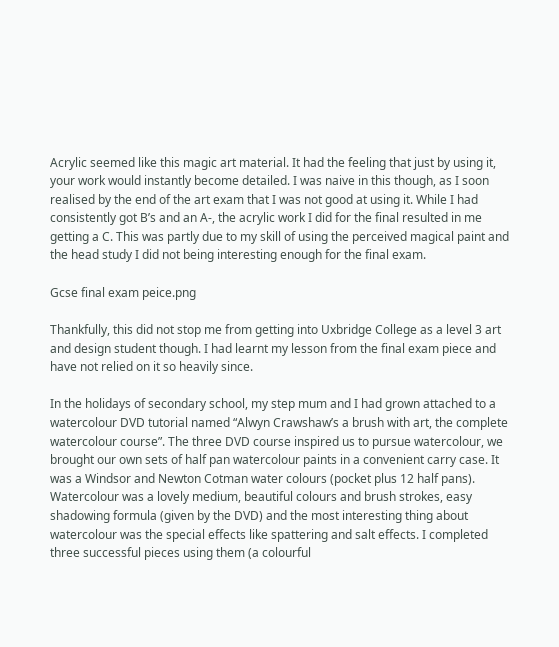Acrylic seemed like this magic art material. It had the feeling that just by using it, your work would instantly become detailed. I was naive in this though, as I soon realised by the end of the art exam that I was not good at using it. While I had consistently got B’s and an A-, the acrylic work I did for the final resulted in me getting a C. This was partly due to my skill of using the perceived magical paint and the head study I did not being interesting enough for the final exam.

Gcse final exam peice.png

Thankfully, this did not stop me from getting into Uxbridge College as a level 3 art and design student though. I had learnt my lesson from the final exam piece and have not relied on it so heavily since.

In the holidays of secondary school, my step mum and I had grown attached to a watercolour DVD tutorial named “Alwyn Crawshaw’s a brush with art, the complete watercolour course”. The three DVD course inspired us to pursue watercolour, we brought our own sets of half pan watercolour paints in a convenient carry case. It was a Windsor and Newton Cotman water colours (pocket plus 12 half pans). Watercolour was a lovely medium, beautiful colours and brush strokes, easy shadowing formula (given by the DVD) and the most interesting thing about watercolour was the special effects like spattering and salt effects. I completed three successful pieces using them (a colourful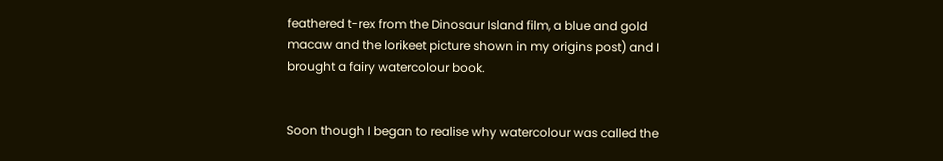feathered t-rex from the Dinosaur Island film, a blue and gold macaw and the lorikeet picture shown in my origins post) and I brought a fairy watercolour book.


Soon though I began to realise why watercolour was called the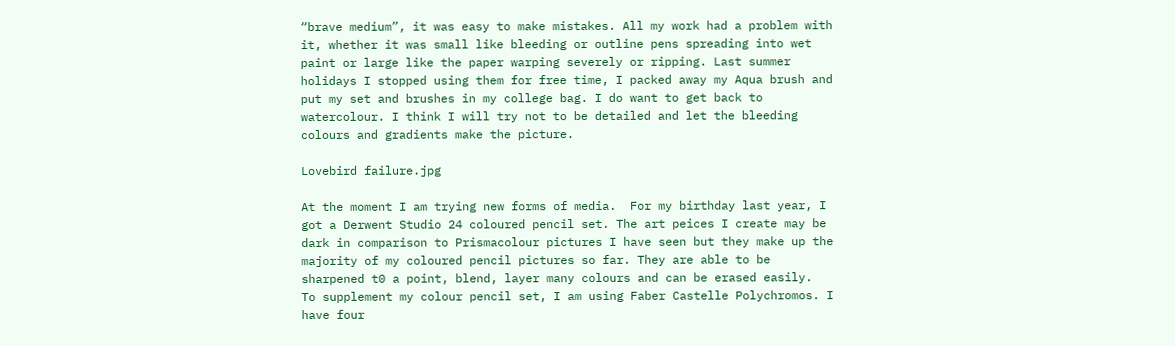“brave medium”, it was easy to make mistakes. All my work had a problem with it, whether it was small like bleeding or outline pens spreading into wet paint or large like the paper warping severely or ripping. Last summer holidays I stopped using them for free time, I packed away my Aqua brush and put my set and brushes in my college bag. I do want to get back to watercolour. I think I will try not to be detailed and let the bleeding colours and gradients make the picture.

Lovebird failure.jpg

At the moment I am trying new forms of media.  For my birthday last year, I got a Derwent Studio 24 coloured pencil set. The art peices I create may be dark in comparison to Prismacolour pictures I have seen but they make up the majority of my coloured pencil pictures so far. They are able to be sharpened t0 a point, blend, layer many colours and can be erased easily.  To supplement my colour pencil set, I am using Faber Castelle Polychromos. I have four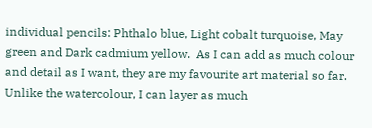individual pencils: Phthalo blue, Light cobalt turquoise, May green and Dark cadmium yellow.  As I can add as much colour and detail as I want, they are my favourite art material so far. Unlike the watercolour, I can layer as much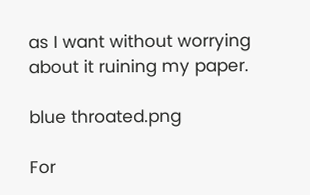as I want without worrying about it ruining my paper.

blue throated.png

For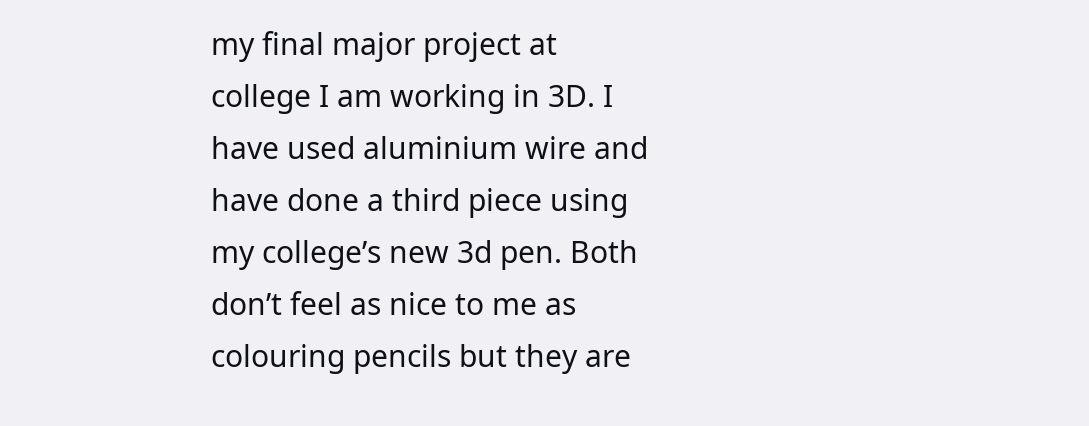my final major project at college I am working in 3D. I have used aluminium wire and have done a third piece using my college’s new 3d pen. Both don’t feel as nice to me as colouring pencils but they are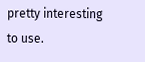pretty interesting to use.